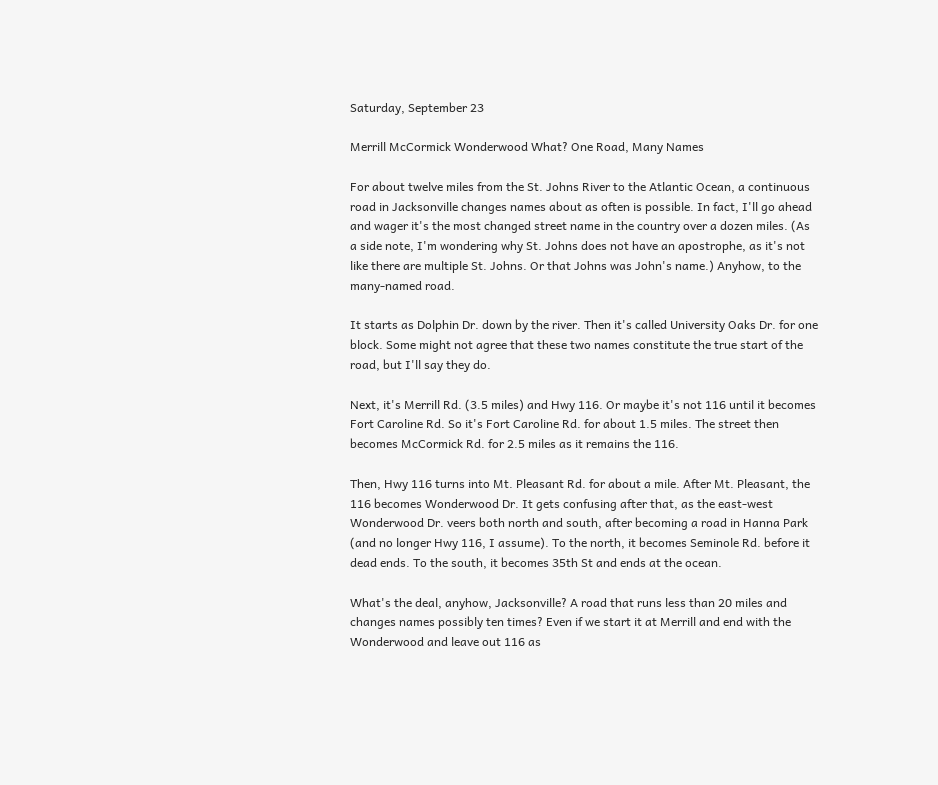Saturday, September 23

Merrill McCormick Wonderwood What? One Road, Many Names

For about twelve miles from the St. Johns River to the Atlantic Ocean, a continuous road in Jacksonville changes names about as often is possible. In fact, I'll go ahead and wager it's the most changed street name in the country over a dozen miles. (As a side note, I'm wondering why St. Johns does not have an apostrophe, as it's not like there are multiple St. Johns. Or that Johns was John's name.) Anyhow, to the many-named road.

It starts as Dolphin Dr. down by the river. Then it's called University Oaks Dr. for one block. Some might not agree that these two names constitute the true start of the road, but I'll say they do.

Next, it's Merrill Rd. (3.5 miles) and Hwy 116. Or maybe it's not 116 until it becomes Fort Caroline Rd. So it's Fort Caroline Rd. for about 1.5 miles. The street then becomes McCormick Rd. for 2.5 miles as it remains the 116.

Then, Hwy 116 turns into Mt. Pleasant Rd. for about a mile. After Mt. Pleasant, the 116 becomes Wonderwood Dr. It gets confusing after that, as the east-west Wonderwood Dr. veers both north and south, after becoming a road in Hanna Park (and no longer Hwy 116, I assume). To the north, it becomes Seminole Rd. before it dead ends. To the south, it becomes 35th St and ends at the ocean.

What's the deal, anyhow, Jacksonville? A road that runs less than 20 miles and changes names possibly ten times? Even if we start it at Merrill and end with the Wonderwood and leave out 116 as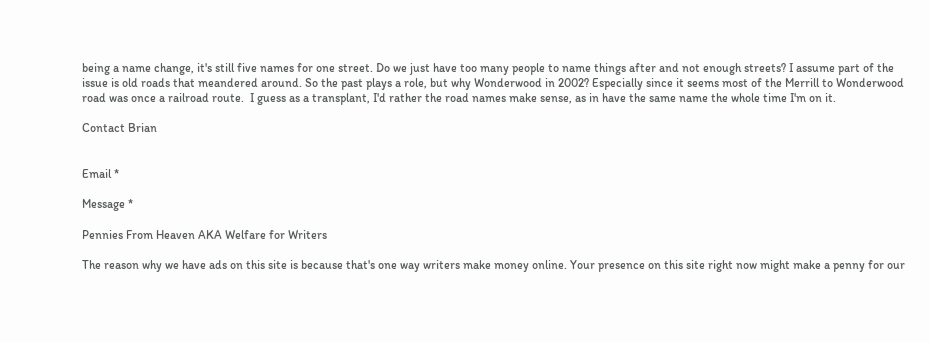being a name change, it's still five names for one street. Do we just have too many people to name things after and not enough streets? I assume part of the issue is old roads that meandered around. So the past plays a role, but why Wonderwood in 2002? Especially since it seems most of the Merrill to Wonderwood road was once a railroad route.  I guess as a transplant, I'd rather the road names make sense, as in have the same name the whole time I'm on it.

Contact Brian


Email *

Message *

Pennies From Heaven AKA Welfare for Writers

The reason why we have ads on this site is because that's one way writers make money online. Your presence on this site right now might make a penny for our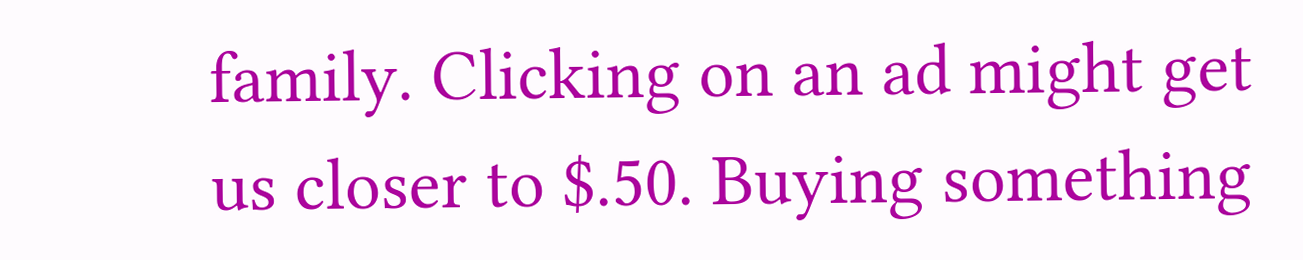family. Clicking on an ad might get us closer to $.50. Buying something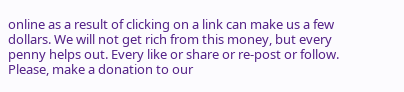online as a result of clicking on a link can make us a few dollars. We will not get rich from this money, but every penny helps out. Every like or share or re-post or follow. Please, make a donation to our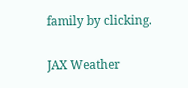family by clicking.

JAX Weather